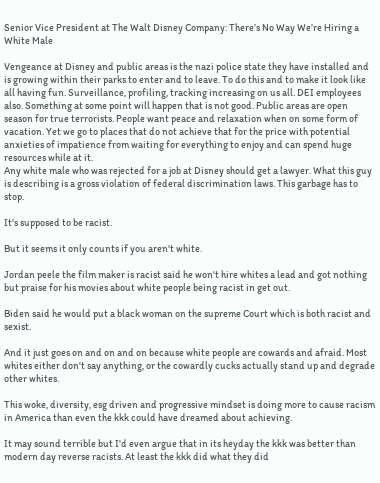Senior Vice President at The Walt Disney Company: There’s No Way We’re Hiring a White Male

Vengeance at Disney and public areas is the nazi police state they have installed and is growing within their parks to enter and to leave. To do this and to make it look like all having fun. Surveillance, profiling, tracking increasing on us all. DEI employees also. Something at some point will happen that is not good. Public areas are open season for true terrorists. People want peace and relaxation when on some form of vacation. Yet we go to places that do not achieve that for the price with potential anxieties of impatience from waiting for everything to enjoy and can spend huge resources while at it.
Any white male who was rejected for a job at Disney should get a lawyer. What this guy is describing is a gross violation of federal discrimination laws. This garbage has to stop.

It's supposed to be racist.

But it seems it only counts if you aren't white.

Jordan peele the film maker is racist said he won't hire whites a lead and got nothing but praise for his movies about white people being racist in get out.

Biden said he would put a black woman on the supreme Court which is both racist and sexist.

And it just goes on and on and on because white people are cowards and afraid. Most whites either don't say anything, or the cowardly cucks actually stand up and degrade other whites.

This woke, diversity, esg driven and progressive mindset is doing more to cause racism in America than even the kkk could have dreamed about achieving.

It may sound terrible but I'd even argue that in its heyday the kkk was better than modern day reverse racists. At least the kkk did what they did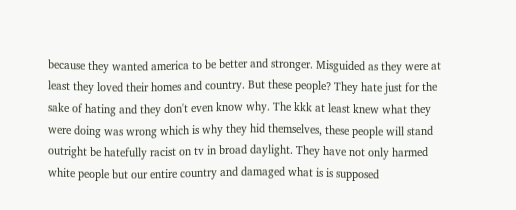because they wanted america to be better and stronger. Misguided as they were at least they loved their homes and country. But these people? They hate just for the sake of hating and they don't even know why. The kkk at least knew what they were doing was wrong which is why they hid themselves, these people will stand outright be hatefully racist on tv in broad daylight. They have not only harmed white people but our entire country and damaged what is is supposed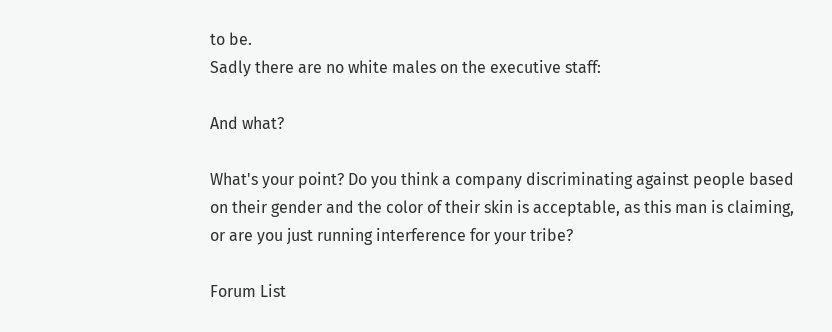to be.
Sadly there are no white males on the executive staff:

And what?

What's your point? Do you think a company discriminating against people based on their gender and the color of their skin is acceptable, as this man is claiming, or are you just running interference for your tribe?

Forum List